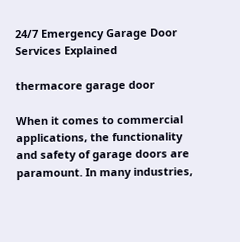24/7 Emergency Garage Door Services Explained

thermacore garage door

When it comes to commercial applications, the functionality and safety of garage doors are paramount. In many industries,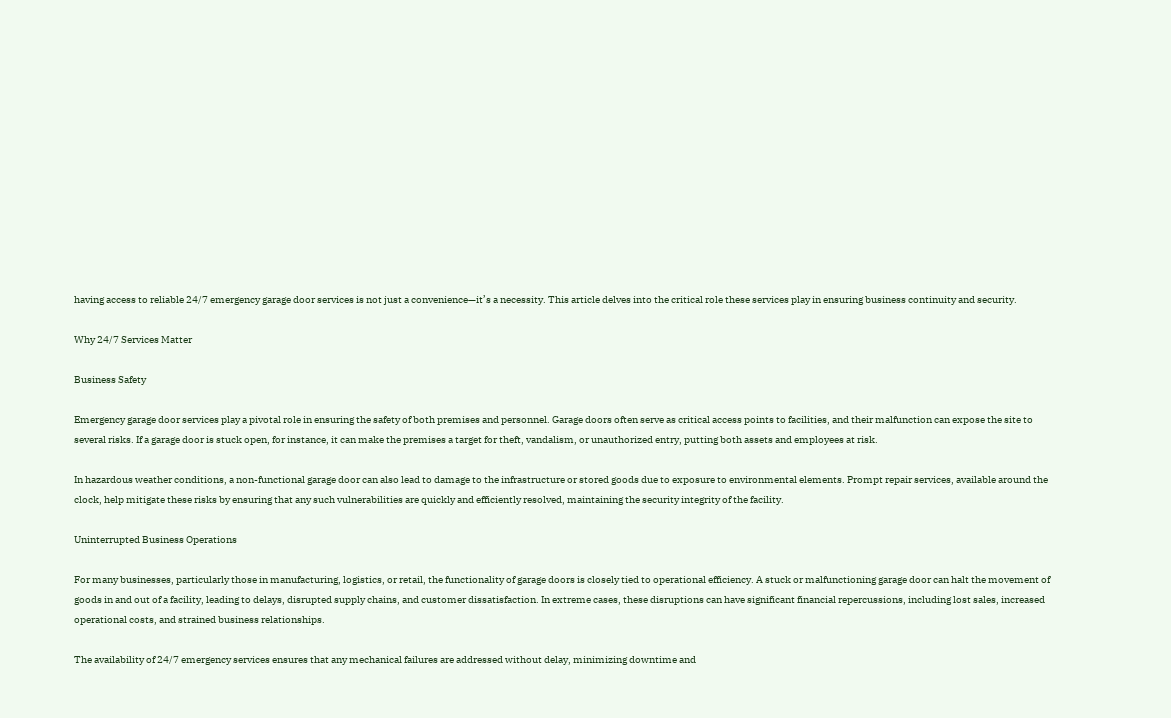having access to reliable 24/7 emergency garage door services is not just a convenience—it’s a necessity. This article delves into the critical role these services play in ensuring business continuity and security.

Why 24/7 Services Matter

Business Safety

Emergency garage door services play a pivotal role in ensuring the safety of both premises and personnel. Garage doors often serve as critical access points to facilities, and their malfunction can expose the site to several risks. If a garage door is stuck open, for instance, it can make the premises a target for theft, vandalism, or unauthorized entry, putting both assets and employees at risk.

In hazardous weather conditions, a non-functional garage door can also lead to damage to the infrastructure or stored goods due to exposure to environmental elements. Prompt repair services, available around the clock, help mitigate these risks by ensuring that any such vulnerabilities are quickly and efficiently resolved, maintaining the security integrity of the facility.

Uninterrupted Business Operations

For many businesses, particularly those in manufacturing, logistics, or retail, the functionality of garage doors is closely tied to operational efficiency. A stuck or malfunctioning garage door can halt the movement of goods in and out of a facility, leading to delays, disrupted supply chains, and customer dissatisfaction. In extreme cases, these disruptions can have significant financial repercussions, including lost sales, increased operational costs, and strained business relationships.

The availability of 24/7 emergency services ensures that any mechanical failures are addressed without delay, minimizing downtime and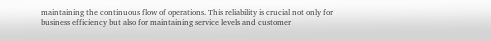maintaining the continuous flow of operations. This reliability is crucial not only for business efficiency but also for maintaining service levels and customer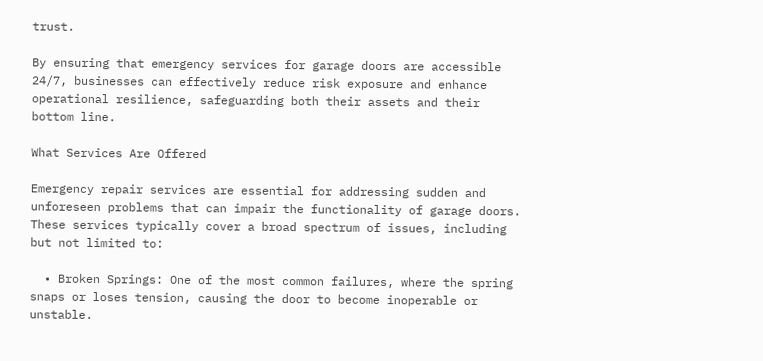trust.

By ensuring that emergency services for garage doors are accessible 24/7, businesses can effectively reduce risk exposure and enhance operational resilience, safeguarding both their assets and their bottom line.

What Services Are Offered

Emergency repair services are essential for addressing sudden and unforeseen problems that can impair the functionality of garage doors. These services typically cover a broad spectrum of issues, including but not limited to:

  • Broken Springs: One of the most common failures, where the spring snaps or loses tension, causing the door to become inoperable or unstable.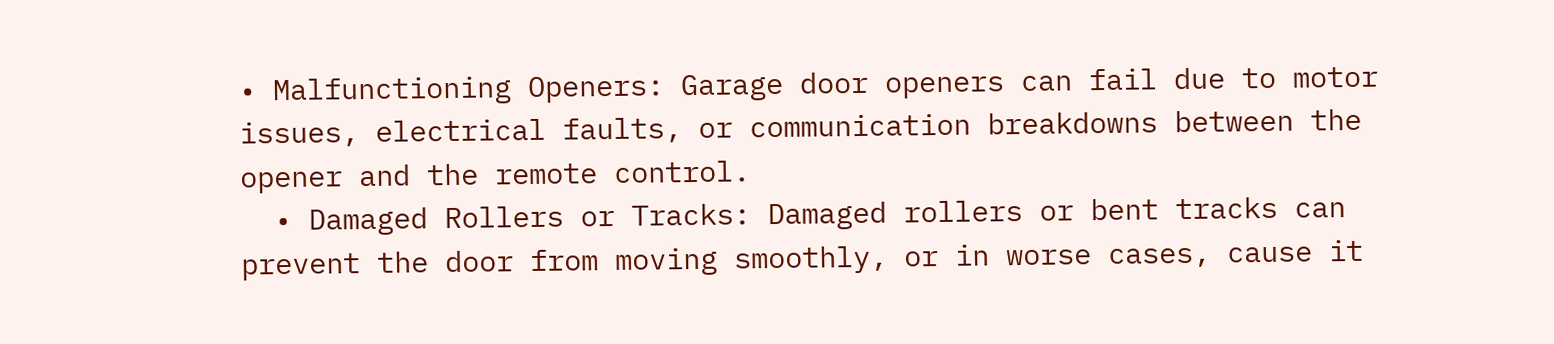• Malfunctioning Openers: Garage door openers can fail due to motor issues, electrical faults, or communication breakdowns between the opener and the remote control.
  • Damaged Rollers or Tracks: Damaged rollers or bent tracks can prevent the door from moving smoothly, or in worse cases, cause it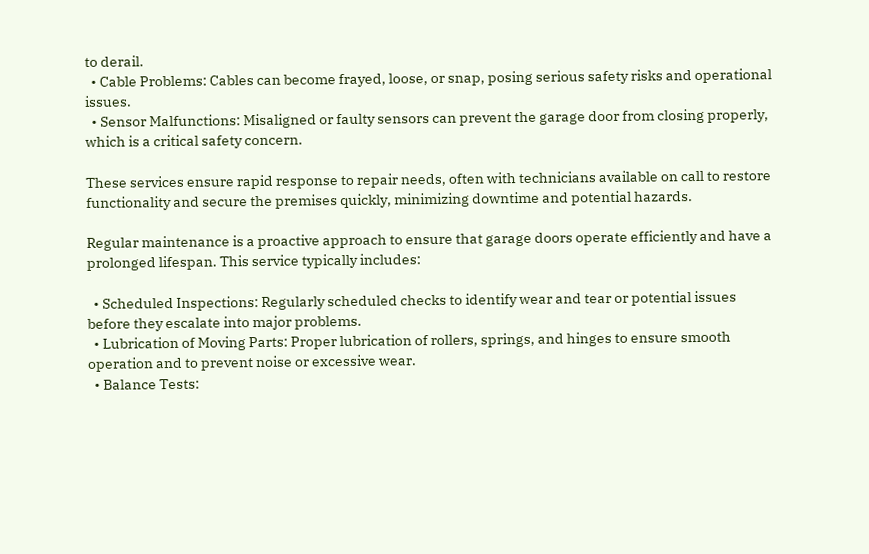to derail.
  • Cable Problems: Cables can become frayed, loose, or snap, posing serious safety risks and operational issues.
  • Sensor Malfunctions: Misaligned or faulty sensors can prevent the garage door from closing properly, which is a critical safety concern.

These services ensure rapid response to repair needs, often with technicians available on call to restore functionality and secure the premises quickly, minimizing downtime and potential hazards.

Regular maintenance is a proactive approach to ensure that garage doors operate efficiently and have a prolonged lifespan. This service typically includes:

  • Scheduled Inspections: Regularly scheduled checks to identify wear and tear or potential issues before they escalate into major problems.
  • Lubrication of Moving Parts: Proper lubrication of rollers, springs, and hinges to ensure smooth operation and to prevent noise or excessive wear.
  • Balance Tests: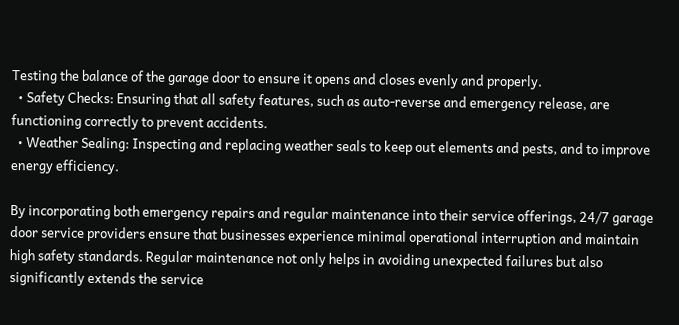Testing the balance of the garage door to ensure it opens and closes evenly and properly.
  • Safety Checks: Ensuring that all safety features, such as auto-reverse and emergency release, are functioning correctly to prevent accidents.
  • Weather Sealing: Inspecting and replacing weather seals to keep out elements and pests, and to improve energy efficiency.

By incorporating both emergency repairs and regular maintenance into their service offerings, 24/7 garage door service providers ensure that businesses experience minimal operational interruption and maintain high safety standards. Regular maintenance not only helps in avoiding unexpected failures but also significantly extends the service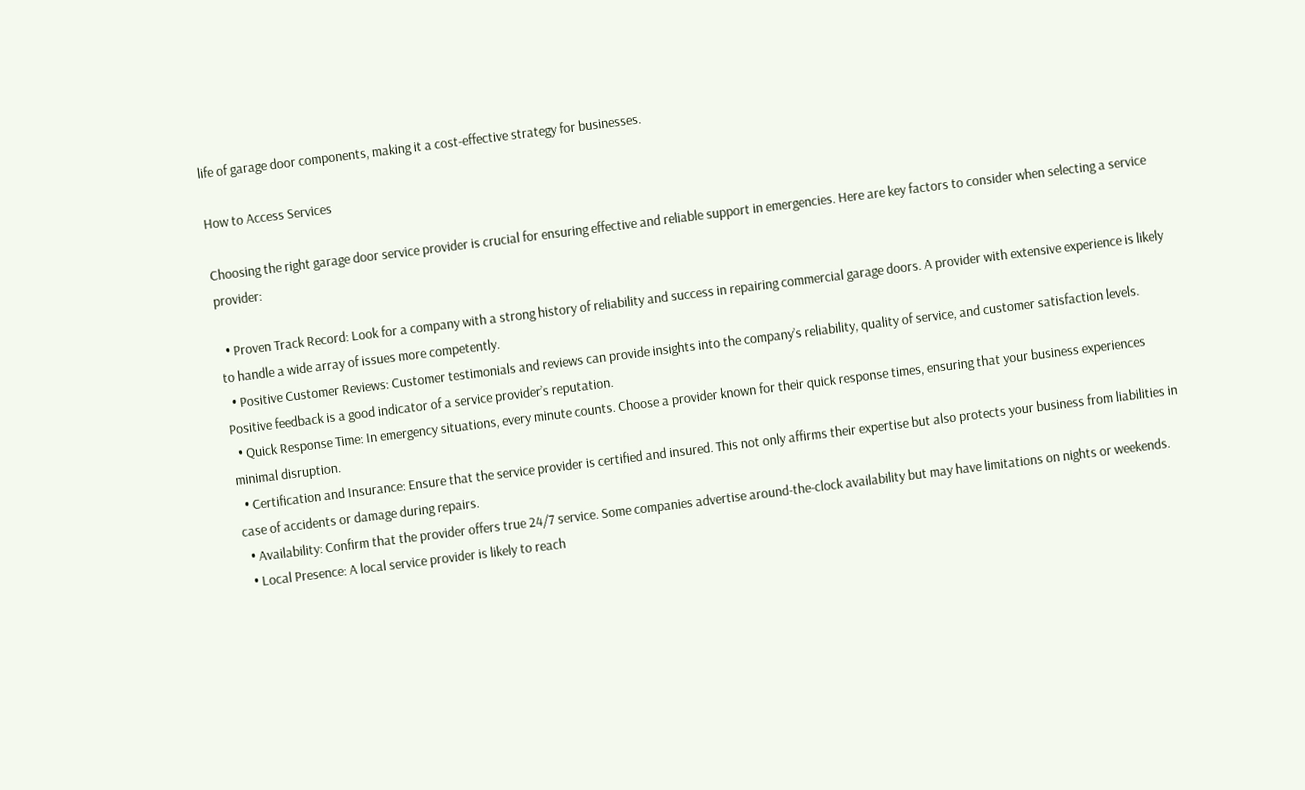life of garage door components, making it a cost-effective strategy for businesses.

How to Access Services

Choosing the right garage door service provider is crucial for ensuring effective and reliable support in emergencies. Here are key factors to consider when selecting a service provider:

  • Proven Track Record: Look for a company with a strong history of reliability and success in repairing commercial garage doors. A provider with extensive experience is likely to handle a wide array of issues more competently.
  • Positive Customer Reviews: Customer testimonials and reviews can provide insights into the company’s reliability, quality of service, and customer satisfaction levels. Positive feedback is a good indicator of a service provider’s reputation.
  • Quick Response Time: In emergency situations, every minute counts. Choose a provider known for their quick response times, ensuring that your business experiences minimal disruption.
  • Certification and Insurance: Ensure that the service provider is certified and insured. This not only affirms their expertise but also protects your business from liabilities in case of accidents or damage during repairs.
  • Availability: Confirm that the provider offers true 24/7 service. Some companies advertise around-the-clock availability but may have limitations on nights or weekends.
  • Local Presence: A local service provider is likely to reach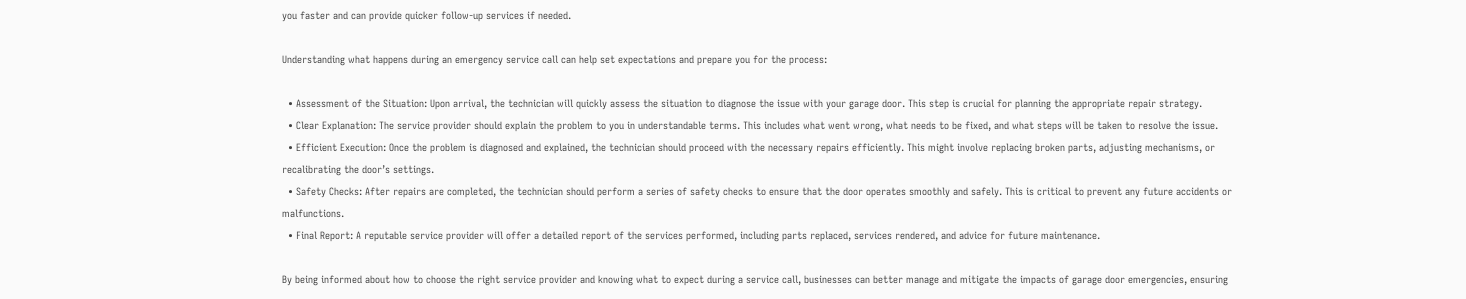you faster and can provide quicker follow-up services if needed.

Understanding what happens during an emergency service call can help set expectations and prepare you for the process:

  • Assessment of the Situation: Upon arrival, the technician will quickly assess the situation to diagnose the issue with your garage door. This step is crucial for planning the appropriate repair strategy.
  • Clear Explanation: The service provider should explain the problem to you in understandable terms. This includes what went wrong, what needs to be fixed, and what steps will be taken to resolve the issue.
  • Efficient Execution: Once the problem is diagnosed and explained, the technician should proceed with the necessary repairs efficiently. This might involve replacing broken parts, adjusting mechanisms, or recalibrating the door’s settings.
  • Safety Checks: After repairs are completed, the technician should perform a series of safety checks to ensure that the door operates smoothly and safely. This is critical to prevent any future accidents or malfunctions.
  • Final Report: A reputable service provider will offer a detailed report of the services performed, including parts replaced, services rendered, and advice for future maintenance.

By being informed about how to choose the right service provider and knowing what to expect during a service call, businesses can better manage and mitigate the impacts of garage door emergencies, ensuring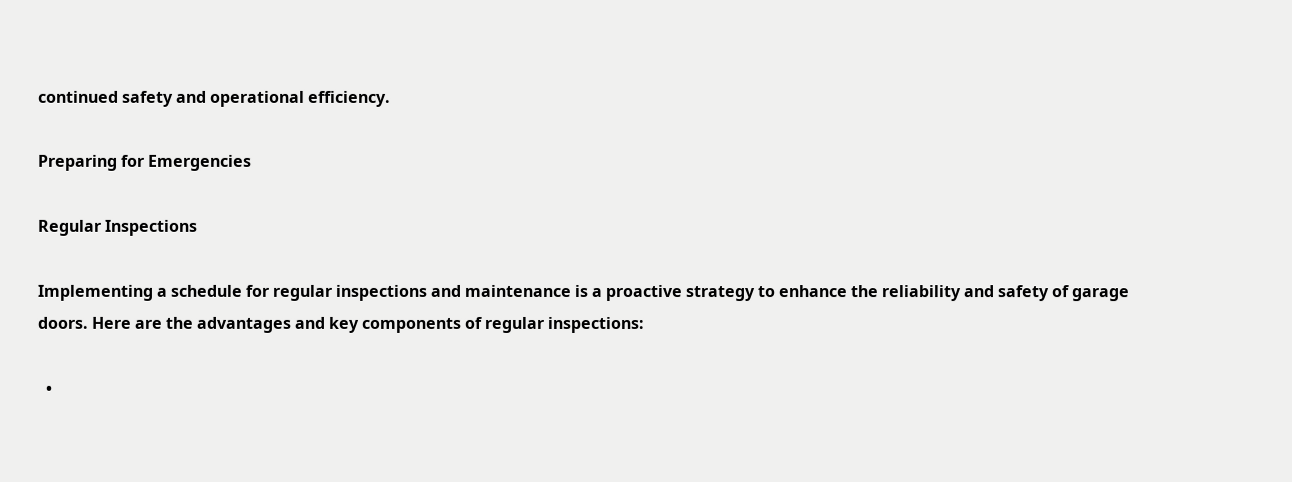continued safety and operational efficiency.

Preparing for Emergencies

Regular Inspections

Implementing a schedule for regular inspections and maintenance is a proactive strategy to enhance the reliability and safety of garage doors. Here are the advantages and key components of regular inspections:

  •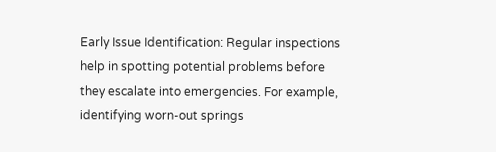Early Issue Identification: Regular inspections help in spotting potential problems before they escalate into emergencies. For example, identifying worn-out springs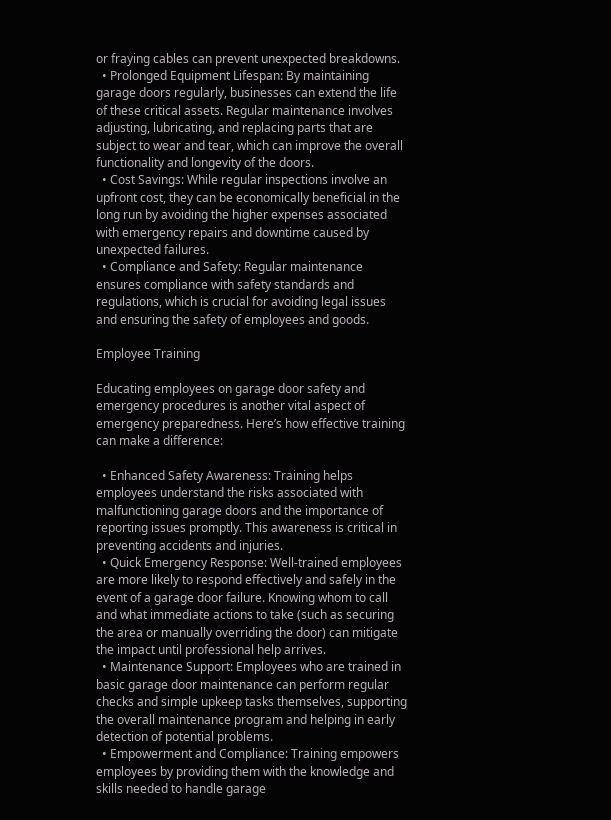or fraying cables can prevent unexpected breakdowns.
  • Prolonged Equipment Lifespan: By maintaining garage doors regularly, businesses can extend the life of these critical assets. Regular maintenance involves adjusting, lubricating, and replacing parts that are subject to wear and tear, which can improve the overall functionality and longevity of the doors.
  • Cost Savings: While regular inspections involve an upfront cost, they can be economically beneficial in the long run by avoiding the higher expenses associated with emergency repairs and downtime caused by unexpected failures.
  • Compliance and Safety: Regular maintenance ensures compliance with safety standards and regulations, which is crucial for avoiding legal issues and ensuring the safety of employees and goods.

Employee Training

Educating employees on garage door safety and emergency procedures is another vital aspect of emergency preparedness. Here’s how effective training can make a difference:

  • Enhanced Safety Awareness: Training helps employees understand the risks associated with malfunctioning garage doors and the importance of reporting issues promptly. This awareness is critical in preventing accidents and injuries.
  • Quick Emergency Response: Well-trained employees are more likely to respond effectively and safely in the event of a garage door failure. Knowing whom to call and what immediate actions to take (such as securing the area or manually overriding the door) can mitigate the impact until professional help arrives.
  • Maintenance Support: Employees who are trained in basic garage door maintenance can perform regular checks and simple upkeep tasks themselves, supporting the overall maintenance program and helping in early detection of potential problems.
  • Empowerment and Compliance: Training empowers employees by providing them with the knowledge and skills needed to handle garage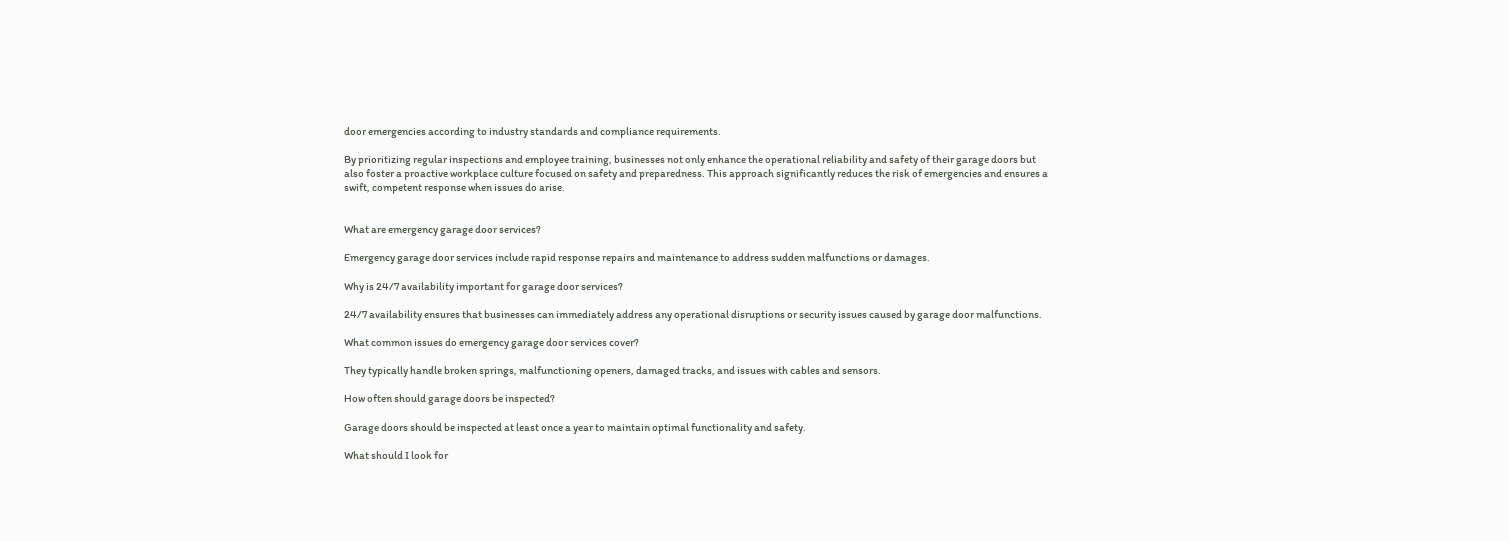door emergencies according to industry standards and compliance requirements.

By prioritizing regular inspections and employee training, businesses not only enhance the operational reliability and safety of their garage doors but also foster a proactive workplace culture focused on safety and preparedness. This approach significantly reduces the risk of emergencies and ensures a swift, competent response when issues do arise.


What are emergency garage door services?

Emergency garage door services include rapid response repairs and maintenance to address sudden malfunctions or damages.

Why is 24/7 availability important for garage door services?

24/7 availability ensures that businesses can immediately address any operational disruptions or security issues caused by garage door malfunctions.

What common issues do emergency garage door services cover?

They typically handle broken springs, malfunctioning openers, damaged tracks, and issues with cables and sensors.

How often should garage doors be inspected?

Garage doors should be inspected at least once a year to maintain optimal functionality and safety.

What should I look for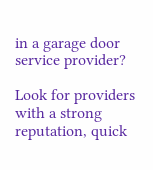in a garage door service provider?

Look for providers with a strong reputation, quick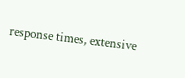response times, extensive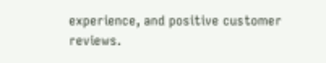experience, and positive customer reviews.